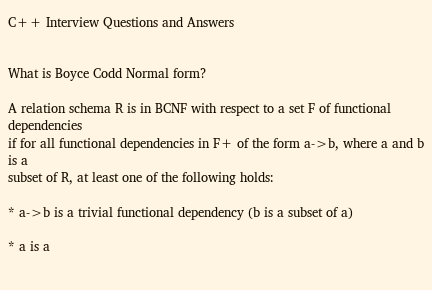C++ Interview Questions and Answers


What is Boyce Codd Normal form?

A relation schema R is in BCNF with respect to a set F of functional dependencies
if for all functional dependencies in F+ of the form a->b, where a and b is a
subset of R, at least one of the following holds:

* a->b is a trivial functional dependency (b is a subset of a)

* a is a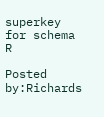superkey for schema R

Posted by:Richards